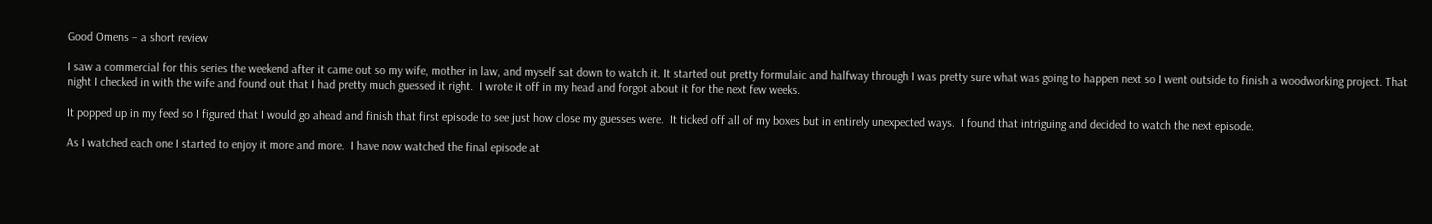Good Omens – a short review

I saw a commercial for this series the weekend after it came out so my wife, mother in law, and myself sat down to watch it. It started out pretty formulaic and halfway through I was pretty sure what was going to happen next so I went outside to finish a woodworking project. That night I checked in with the wife and found out that I had pretty much guessed it right.  I wrote it off in my head and forgot about it for the next few weeks.

It popped up in my feed so I figured that I would go ahead and finish that first episode to see just how close my guesses were.  It ticked off all of my boxes but in entirely unexpected ways.  I found that intriguing and decided to watch the next episode.

As I watched each one I started to enjoy it more and more.  I have now watched the final episode at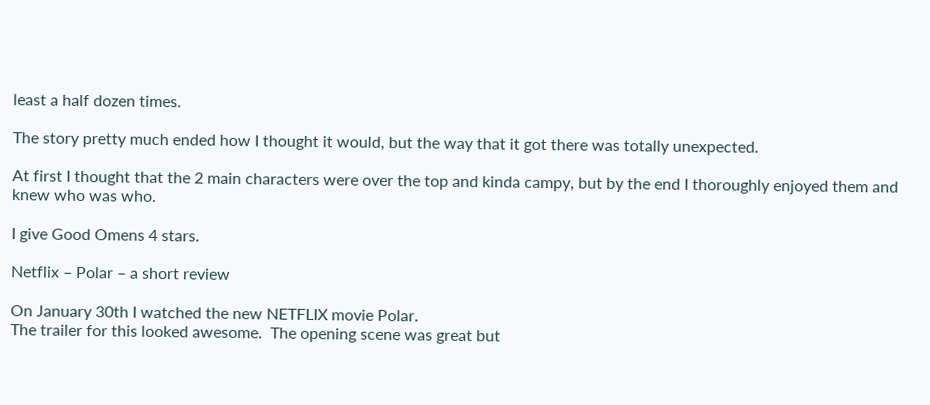least a half dozen times.

The story pretty much ended how I thought it would, but the way that it got there was totally unexpected.

At first I thought that the 2 main characters were over the top and kinda campy, but by the end I thoroughly enjoyed them and knew who was who.

I give Good Omens 4 stars.

Netflix – Polar – a short review

On January 30th I watched the new NETFLIX movie Polar.
The trailer for this looked awesome.  The opening scene was great but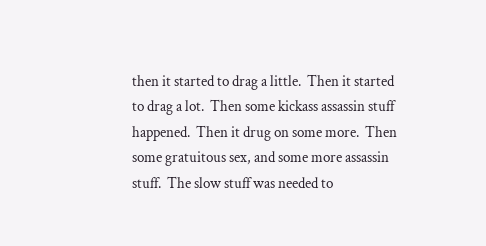then it started to drag a little.  Then it started to drag a lot.  Then some kickass assassin stuff happened.  Then it drug on some more.  Then some gratuitous sex, and some more assassin stuff.  The slow stuff was needed to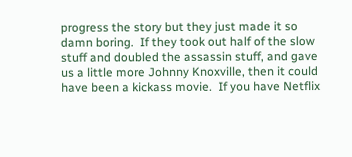progress the story but they just made it so damn boring.  If they took out half of the slow stuff and doubled the assassin stuff, and gave us a little more Johnny Knoxville, then it could have been a kickass movie.  If you have Netflix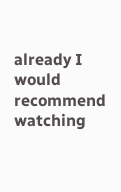already I would recommend watching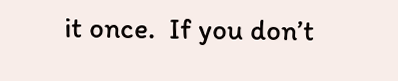it once.  If you don’t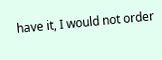have it, I would not order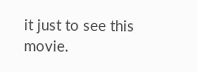it just to see this movie.